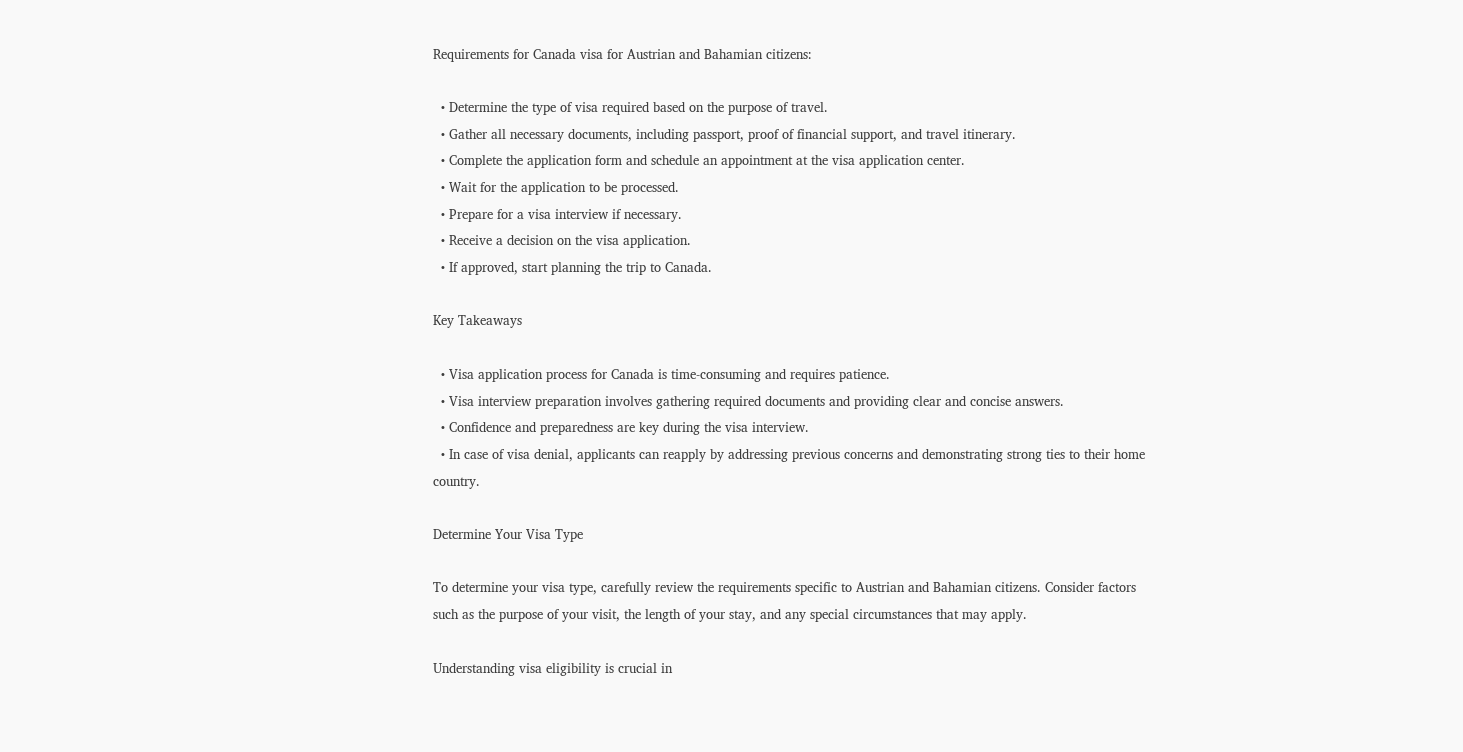Requirements for Canada visa for Austrian and Bahamian citizens:

  • Determine the type of visa required based on the purpose of travel.
  • Gather all necessary documents, including passport, proof of financial support, and travel itinerary.
  • Complete the application form and schedule an appointment at the visa application center.
  • Wait for the application to be processed.
  • Prepare for a visa interview if necessary.
  • Receive a decision on the visa application.
  • If approved, start planning the trip to Canada.

Key Takeaways

  • Visa application process for Canada is time-consuming and requires patience.
  • Visa interview preparation involves gathering required documents and providing clear and concise answers.
  • Confidence and preparedness are key during the visa interview.
  • In case of visa denial, applicants can reapply by addressing previous concerns and demonstrating strong ties to their home country.

Determine Your Visa Type

To determine your visa type, carefully review the requirements specific to Austrian and Bahamian citizens. Consider factors such as the purpose of your visit, the length of your stay, and any special circumstances that may apply.

Understanding visa eligibility is crucial in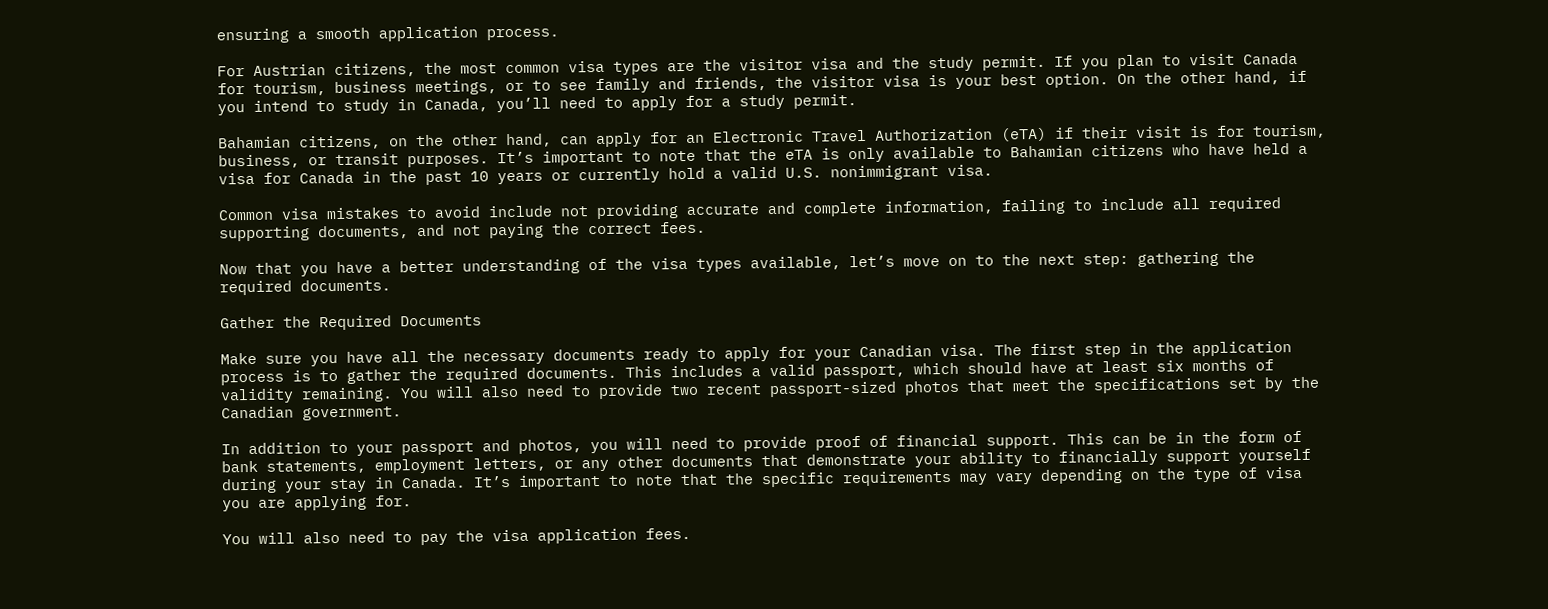ensuring a smooth application process.

For Austrian citizens, the most common visa types are the visitor visa and the study permit. If you plan to visit Canada for tourism, business meetings, or to see family and friends, the visitor visa is your best option. On the other hand, if you intend to study in Canada, you’ll need to apply for a study permit.

Bahamian citizens, on the other hand, can apply for an Electronic Travel Authorization (eTA) if their visit is for tourism, business, or transit purposes. It’s important to note that the eTA is only available to Bahamian citizens who have held a visa for Canada in the past 10 years or currently hold a valid U.S. nonimmigrant visa.

Common visa mistakes to avoid include not providing accurate and complete information, failing to include all required supporting documents, and not paying the correct fees.

Now that you have a better understanding of the visa types available, let’s move on to the next step: gathering the required documents.

Gather the Required Documents

Make sure you have all the necessary documents ready to apply for your Canadian visa. The first step in the application process is to gather the required documents. This includes a valid passport, which should have at least six months of validity remaining. You will also need to provide two recent passport-sized photos that meet the specifications set by the Canadian government.

In addition to your passport and photos, you will need to provide proof of financial support. This can be in the form of bank statements, employment letters, or any other documents that demonstrate your ability to financially support yourself during your stay in Canada. It’s important to note that the specific requirements may vary depending on the type of visa you are applying for.

You will also need to pay the visa application fees.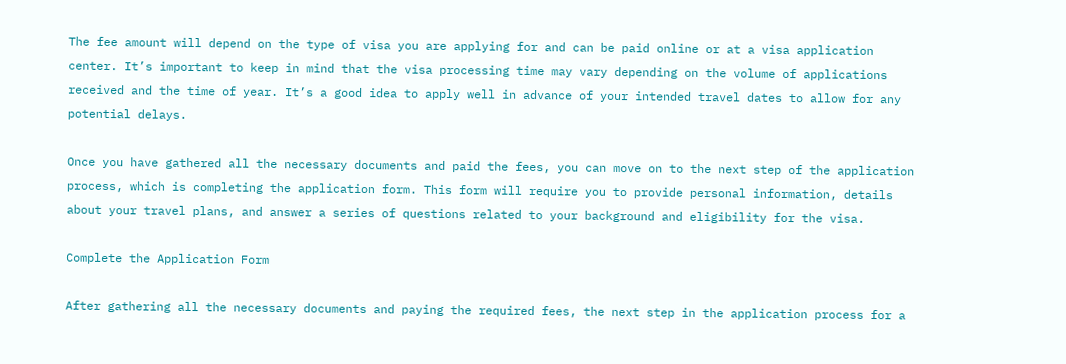The fee amount will depend on the type of visa you are applying for and can be paid online or at a visa application center. It’s important to keep in mind that the visa processing time may vary depending on the volume of applications received and the time of year. It’s a good idea to apply well in advance of your intended travel dates to allow for any potential delays.

Once you have gathered all the necessary documents and paid the fees, you can move on to the next step of the application process, which is completing the application form. This form will require you to provide personal information, details about your travel plans, and answer a series of questions related to your background and eligibility for the visa.

Complete the Application Form

After gathering all the necessary documents and paying the required fees, the next step in the application process for a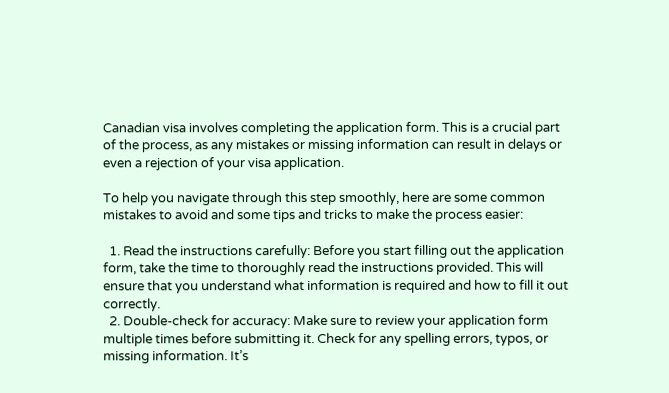Canadian visa involves completing the application form. This is a crucial part of the process, as any mistakes or missing information can result in delays or even a rejection of your visa application.

To help you navigate through this step smoothly, here are some common mistakes to avoid and some tips and tricks to make the process easier:

  1. Read the instructions carefully: Before you start filling out the application form, take the time to thoroughly read the instructions provided. This will ensure that you understand what information is required and how to fill it out correctly.
  2. Double-check for accuracy: Make sure to review your application form multiple times before submitting it. Check for any spelling errors, typos, or missing information. It’s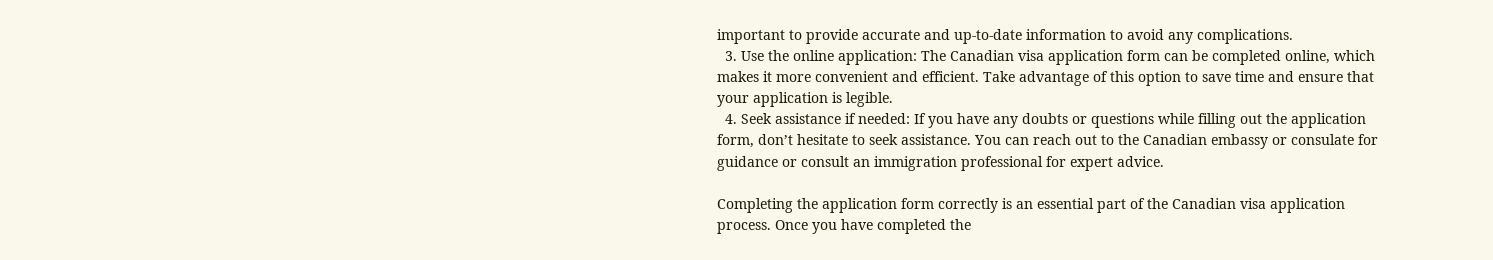important to provide accurate and up-to-date information to avoid any complications.
  3. Use the online application: The Canadian visa application form can be completed online, which makes it more convenient and efficient. Take advantage of this option to save time and ensure that your application is legible.
  4. Seek assistance if needed: If you have any doubts or questions while filling out the application form, don’t hesitate to seek assistance. You can reach out to the Canadian embassy or consulate for guidance or consult an immigration professional for expert advice.

Completing the application form correctly is an essential part of the Canadian visa application process. Once you have completed the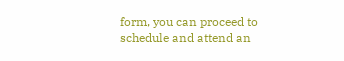form, you can proceed to schedule and attend an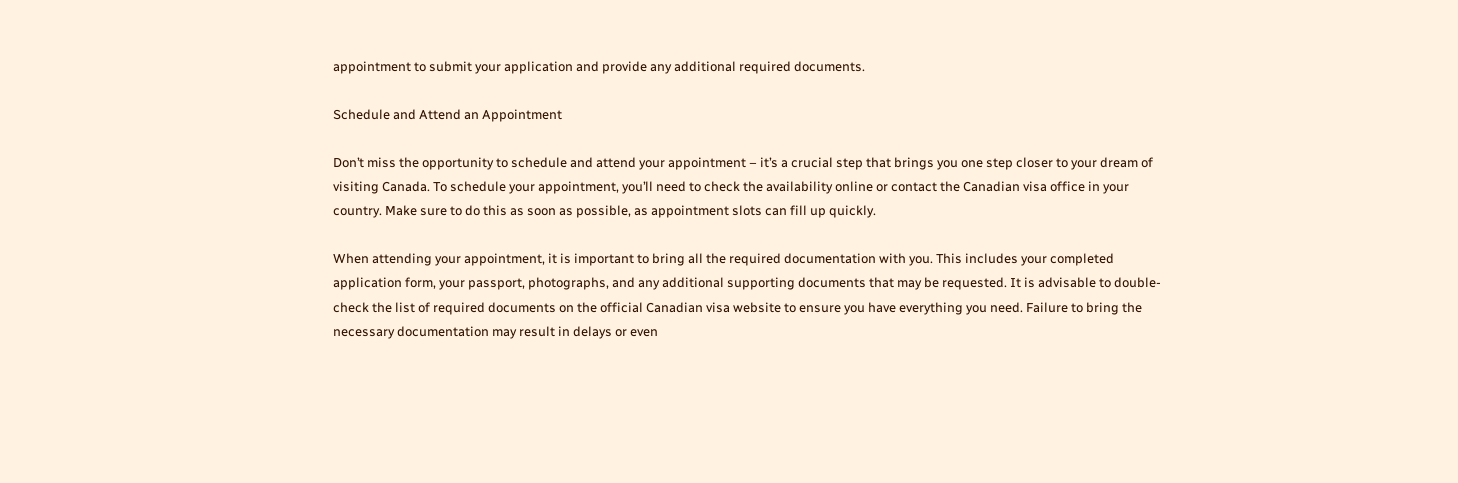appointment to submit your application and provide any additional required documents.

Schedule and Attend an Appointment

Don’t miss the opportunity to schedule and attend your appointment – it’s a crucial step that brings you one step closer to your dream of visiting Canada. To schedule your appointment, you’ll need to check the availability online or contact the Canadian visa office in your country. Make sure to do this as soon as possible, as appointment slots can fill up quickly.

When attending your appointment, it is important to bring all the required documentation with you. This includes your completed application form, your passport, photographs, and any additional supporting documents that may be requested. It is advisable to double-check the list of required documents on the official Canadian visa website to ensure you have everything you need. Failure to bring the necessary documentation may result in delays or even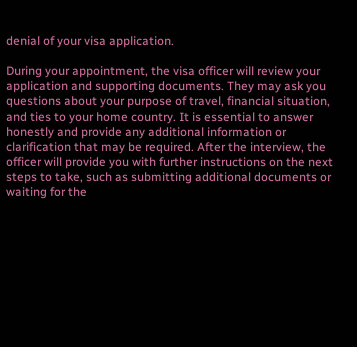denial of your visa application.

During your appointment, the visa officer will review your application and supporting documents. They may ask you questions about your purpose of travel, financial situation, and ties to your home country. It is essential to answer honestly and provide any additional information or clarification that may be required. After the interview, the officer will provide you with further instructions on the next steps to take, such as submitting additional documents or waiting for the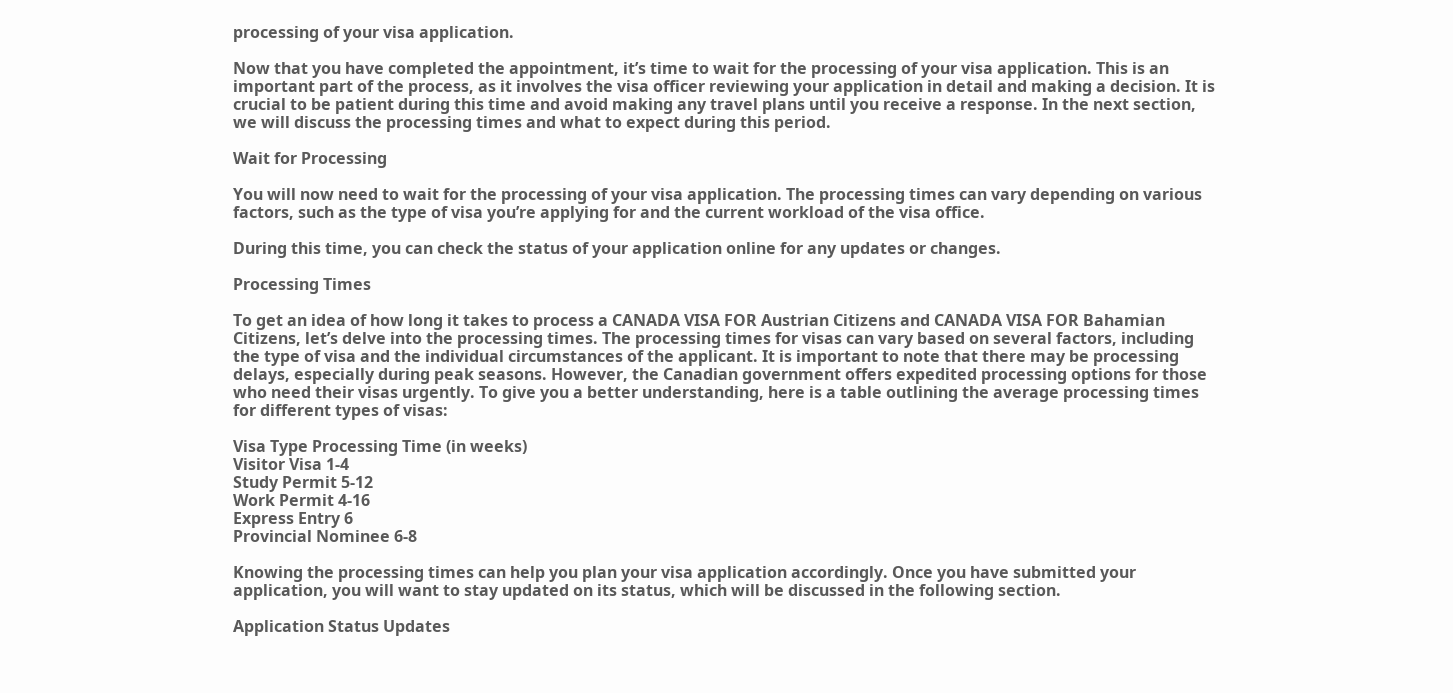processing of your visa application.

Now that you have completed the appointment, it’s time to wait for the processing of your visa application. This is an important part of the process, as it involves the visa officer reviewing your application in detail and making a decision. It is crucial to be patient during this time and avoid making any travel plans until you receive a response. In the next section, we will discuss the processing times and what to expect during this period.

Wait for Processing

You will now need to wait for the processing of your visa application. The processing times can vary depending on various factors, such as the type of visa you’re applying for and the current workload of the visa office.

During this time, you can check the status of your application online for any updates or changes.

Processing Times

To get an idea of how long it takes to process a CANADA VISA FOR Austrian Citizens and CANADA VISA FOR Bahamian Citizens, let’s delve into the processing times. The processing times for visas can vary based on several factors, including the type of visa and the individual circumstances of the applicant. It is important to note that there may be processing delays, especially during peak seasons. However, the Canadian government offers expedited processing options for those who need their visas urgently. To give you a better understanding, here is a table outlining the average processing times for different types of visas:

Visa Type Processing Time (in weeks)
Visitor Visa 1-4
Study Permit 5-12
Work Permit 4-16
Express Entry 6
Provincial Nominee 6-8

Knowing the processing times can help you plan your visa application accordingly. Once you have submitted your application, you will want to stay updated on its status, which will be discussed in the following section.

Application Status Updates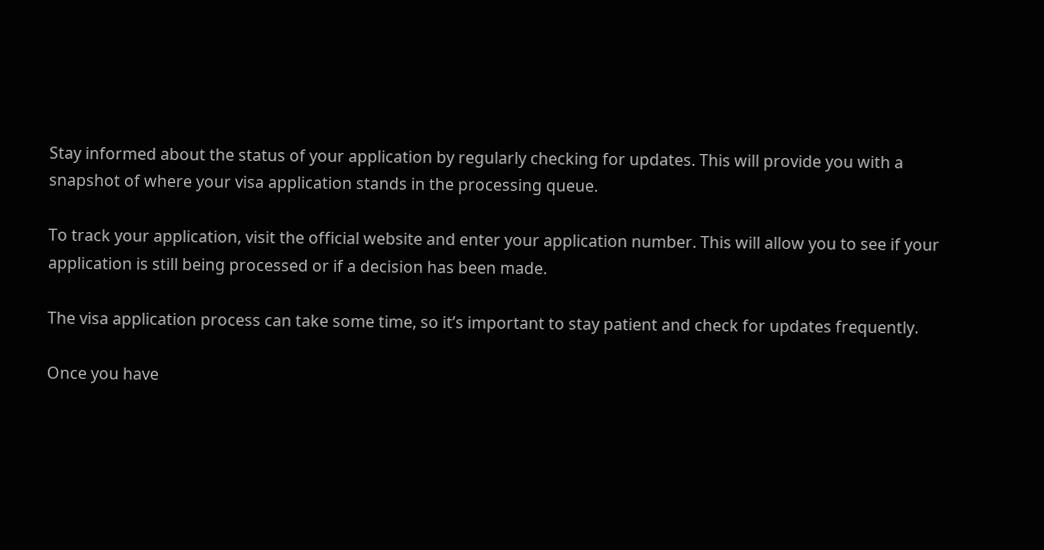Stay informed about the status of your application by regularly checking for updates. This will provide you with a snapshot of where your visa application stands in the processing queue.

To track your application, visit the official website and enter your application number. This will allow you to see if your application is still being processed or if a decision has been made.

The visa application process can take some time, so it’s important to stay patient and check for updates frequently.

Once you have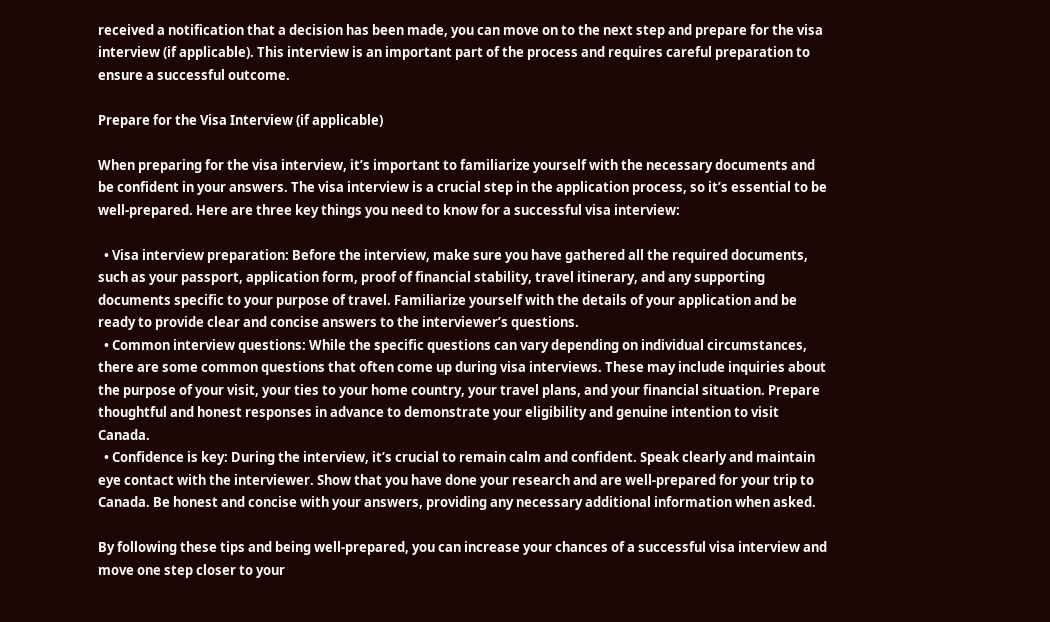received a notification that a decision has been made, you can move on to the next step and prepare for the visa interview (if applicable). This interview is an important part of the process and requires careful preparation to ensure a successful outcome.

Prepare for the Visa Interview (if applicable)

When preparing for the visa interview, it’s important to familiarize yourself with the necessary documents and be confident in your answers. The visa interview is a crucial step in the application process, so it’s essential to be well-prepared. Here are three key things you need to know for a successful visa interview:

  • Visa interview preparation: Before the interview, make sure you have gathered all the required documents, such as your passport, application form, proof of financial stability, travel itinerary, and any supporting documents specific to your purpose of travel. Familiarize yourself with the details of your application and be ready to provide clear and concise answers to the interviewer’s questions.
  • Common interview questions: While the specific questions can vary depending on individual circumstances, there are some common questions that often come up during visa interviews. These may include inquiries about the purpose of your visit, your ties to your home country, your travel plans, and your financial situation. Prepare thoughtful and honest responses in advance to demonstrate your eligibility and genuine intention to visit Canada.
  • Confidence is key: During the interview, it’s crucial to remain calm and confident. Speak clearly and maintain eye contact with the interviewer. Show that you have done your research and are well-prepared for your trip to Canada. Be honest and concise with your answers, providing any necessary additional information when asked.

By following these tips and being well-prepared, you can increase your chances of a successful visa interview and move one step closer to your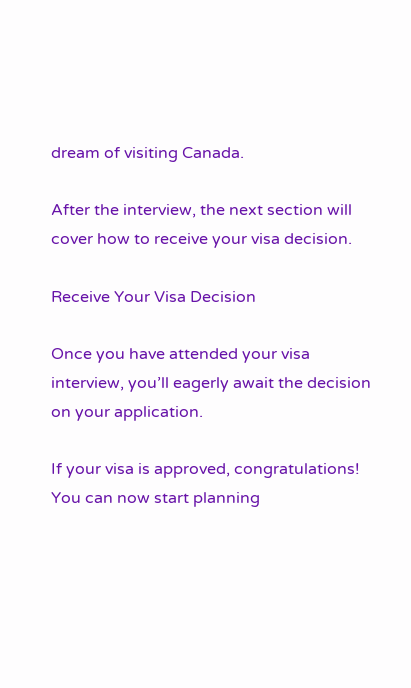dream of visiting Canada.

After the interview, the next section will cover how to receive your visa decision.

Receive Your Visa Decision

Once you have attended your visa interview, you’ll eagerly await the decision on your application.

If your visa is approved, congratulations! You can now start planning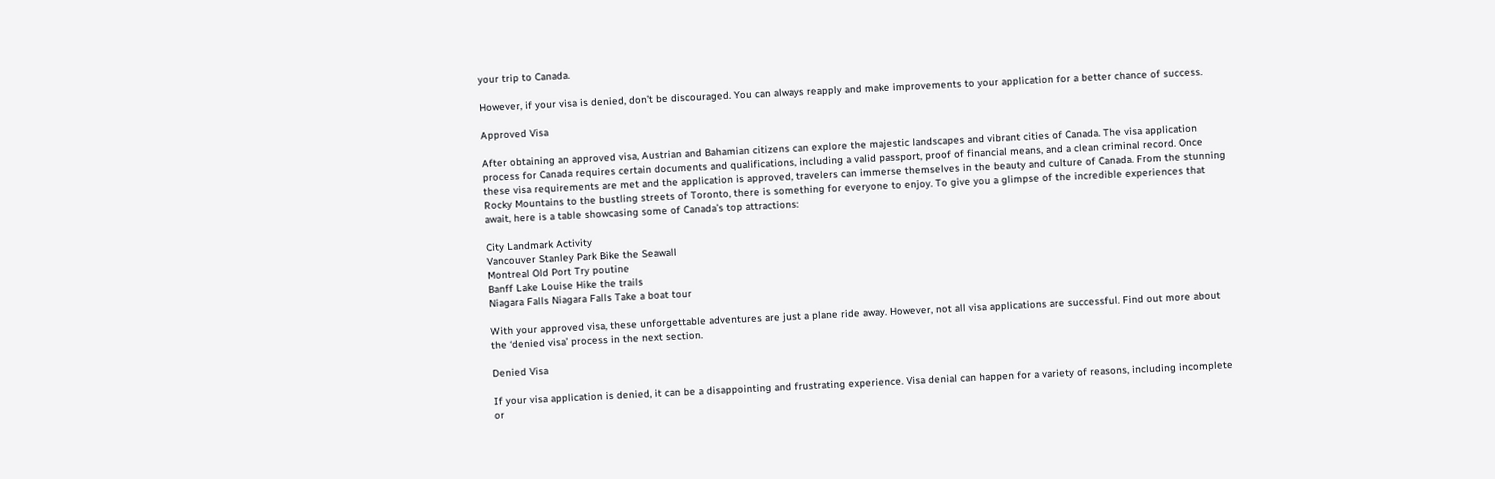your trip to Canada.

However, if your visa is denied, don’t be discouraged. You can always reapply and make improvements to your application for a better chance of success.

Approved Visa

After obtaining an approved visa, Austrian and Bahamian citizens can explore the majestic landscapes and vibrant cities of Canada. The visa application process for Canada requires certain documents and qualifications, including a valid passport, proof of financial means, and a clean criminal record. Once these visa requirements are met and the application is approved, travelers can immerse themselves in the beauty and culture of Canada. From the stunning Rocky Mountains to the bustling streets of Toronto, there is something for everyone to enjoy. To give you a glimpse of the incredible experiences that await, here is a table showcasing some of Canada’s top attractions:

City Landmark Activity
Vancouver Stanley Park Bike the Seawall
Montreal Old Port Try poutine
Banff Lake Louise Hike the trails
Niagara Falls Niagara Falls Take a boat tour

With your approved visa, these unforgettable adventures are just a plane ride away. However, not all visa applications are successful. Find out more about the ‘denied visa’ process in the next section.

Denied Visa

If your visa application is denied, it can be a disappointing and frustrating experience. Visa denial can happen for a variety of reasons, including incomplete or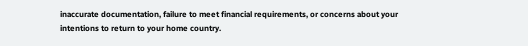inaccurate documentation, failure to meet financial requirements, or concerns about your intentions to return to your home country.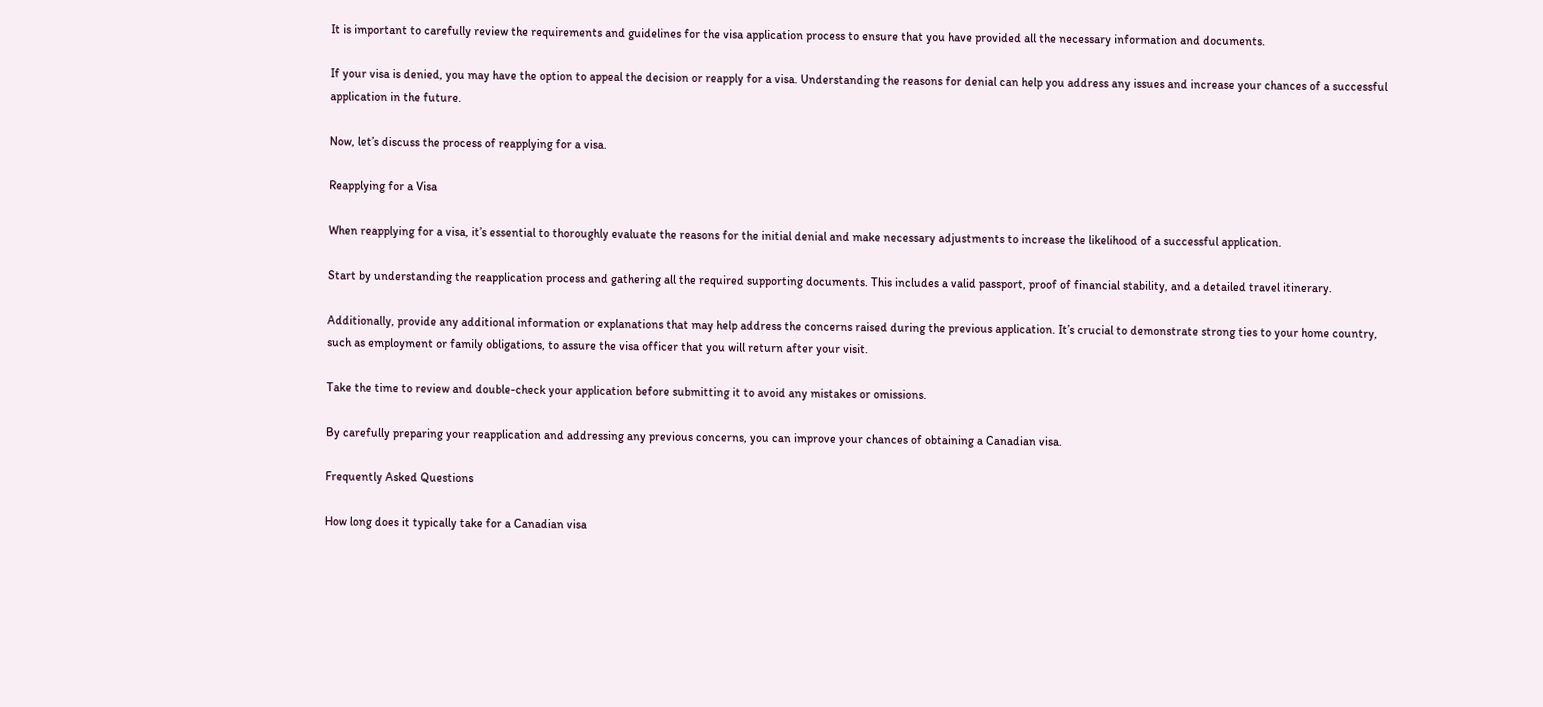It is important to carefully review the requirements and guidelines for the visa application process to ensure that you have provided all the necessary information and documents.

If your visa is denied, you may have the option to appeal the decision or reapply for a visa. Understanding the reasons for denial can help you address any issues and increase your chances of a successful application in the future.

Now, let’s discuss the process of reapplying for a visa.

Reapplying for a Visa

When reapplying for a visa, it’s essential to thoroughly evaluate the reasons for the initial denial and make necessary adjustments to increase the likelihood of a successful application.

Start by understanding the reapplication process and gathering all the required supporting documents. This includes a valid passport, proof of financial stability, and a detailed travel itinerary.

Additionally, provide any additional information or explanations that may help address the concerns raised during the previous application. It’s crucial to demonstrate strong ties to your home country, such as employment or family obligations, to assure the visa officer that you will return after your visit.

Take the time to review and double-check your application before submitting it to avoid any mistakes or omissions.

By carefully preparing your reapplication and addressing any previous concerns, you can improve your chances of obtaining a Canadian visa.

Frequently Asked Questions

How long does it typically take for a Canadian visa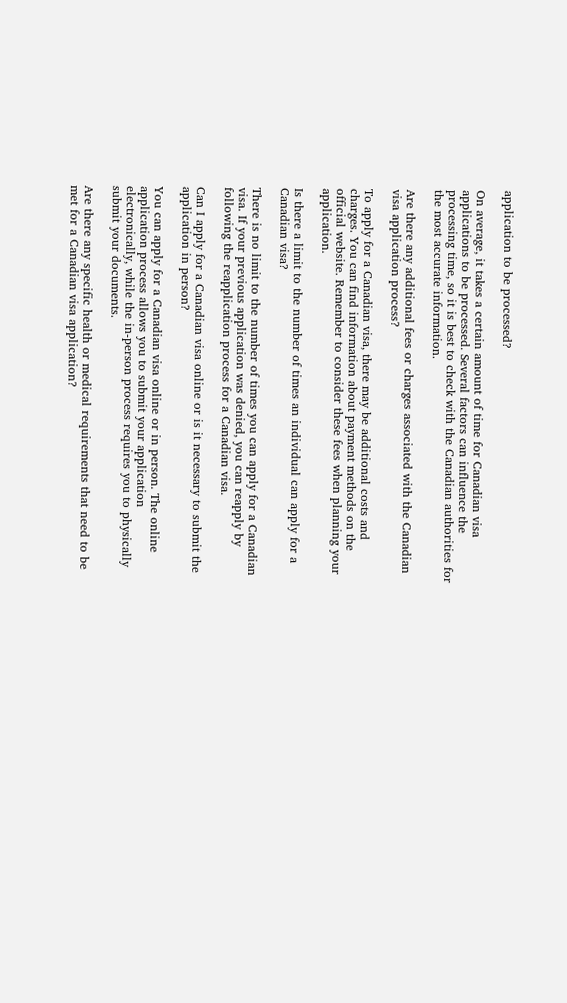application to be processed?

On average, it takes a certain amount of time for Canadian visa applications to be processed. Several factors can influence the processing time, so it is best to check with the Canadian authorities for the most accurate information.

Are there any additional fees or charges associated with the Canadian visa application process?

To apply for a Canadian visa, there may be additional costs and charges. You can find information about payment methods on the official website. Remember to consider these fees when planning your application.

Is there a limit to the number of times an individual can apply for a Canadian visa?

There is no limit to the number of times you can apply for a Canadian visa. If your previous application was denied, you can reapply by following the reapplication process for a Canadian visa.

Can I apply for a Canadian visa online or is it necessary to submit the application in person?

You can apply for a Canadian visa online or in person. The online application process allows you to submit your application electronically, while the in-person process requires you to physically submit your documents.

Are there any specific health or medical requirements that need to be met for a Canadian visa application?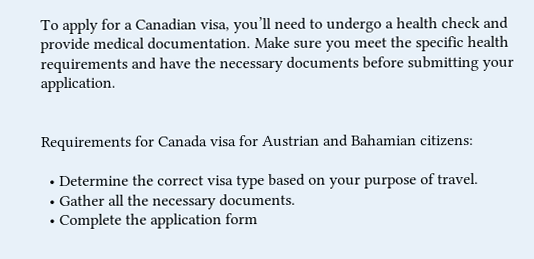To apply for a Canadian visa, you’ll need to undergo a health check and provide medical documentation. Make sure you meet the specific health requirements and have the necessary documents before submitting your application.


Requirements for Canada visa for Austrian and Bahamian citizens:

  • Determine the correct visa type based on your purpose of travel.
  • Gather all the necessary documents.
  • Complete the application form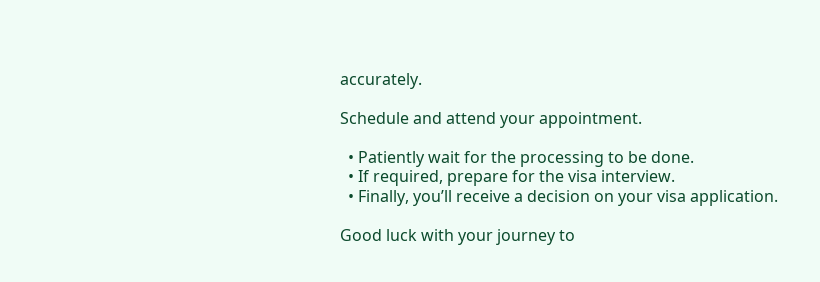accurately.

Schedule and attend your appointment.

  • Patiently wait for the processing to be done.
  • If required, prepare for the visa interview.
  • Finally, you’ll receive a decision on your visa application.

Good luck with your journey to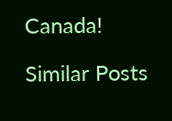Canada!

Similar Posts